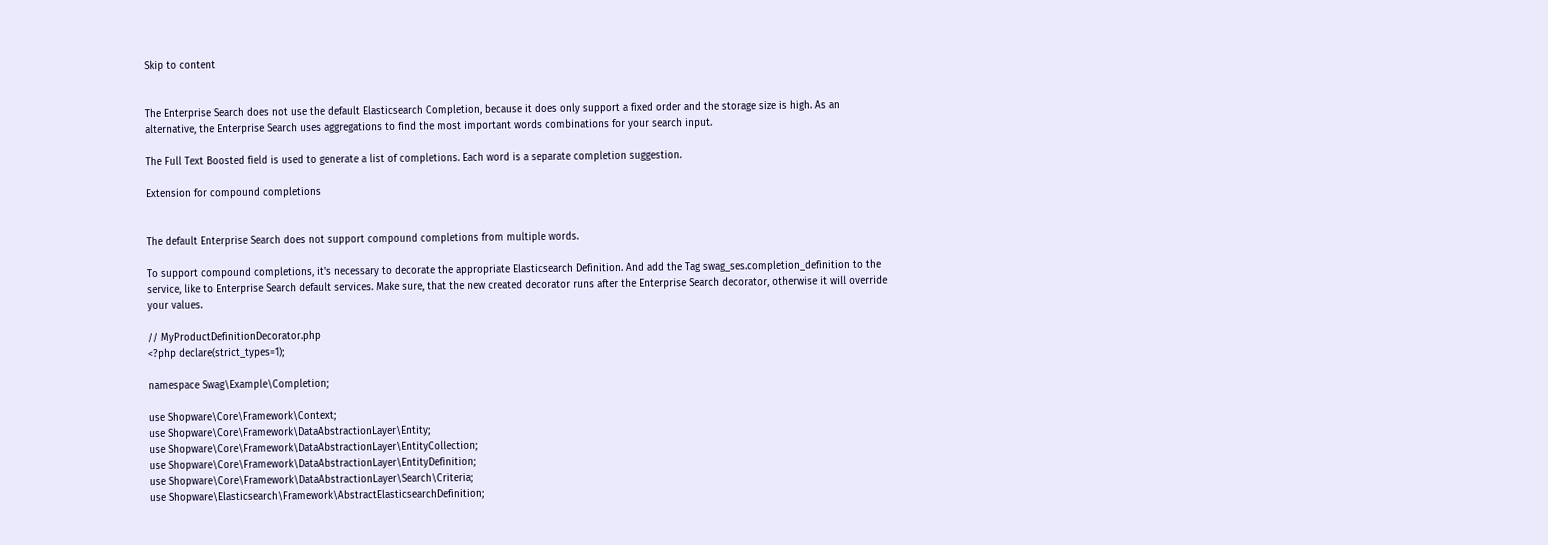Skip to content


The Enterprise Search does not use the default Elasticsearch Completion, because it does only support a fixed order and the storage size is high. As an alternative, the Enterprise Search uses aggregations to find the most important words combinations for your search input.

The Full Text Boosted field is used to generate a list of completions. Each word is a separate completion suggestion.

Extension for compound completions


The default Enterprise Search does not support compound completions from multiple words.

To support compound completions, it's necessary to decorate the appropriate Elasticsearch Definition. And add the Tag swag_ses.completion_definition to the service, like to Enterprise Search default services. Make sure, that the new created decorator runs after the Enterprise Search decorator, otherwise it will override your values.

// MyProductDefinitionDecorator.php
<?php declare(strict_types=1);

namespace Swag\Example\Completion;

use Shopware\Core\Framework\Context;
use Shopware\Core\Framework\DataAbstractionLayer\Entity;
use Shopware\Core\Framework\DataAbstractionLayer\EntityCollection;
use Shopware\Core\Framework\DataAbstractionLayer\EntityDefinition;
use Shopware\Core\Framework\DataAbstractionLayer\Search\Criteria;
use Shopware\Elasticsearch\Framework\AbstractElasticsearchDefinition;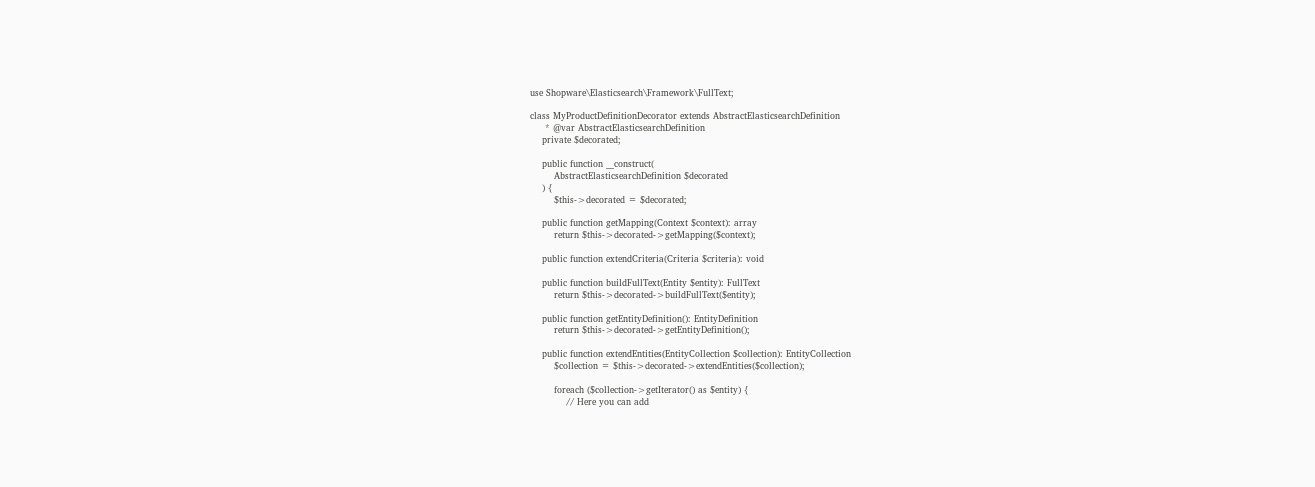use Shopware\Elasticsearch\Framework\FullText;

class MyProductDefinitionDecorator extends AbstractElasticsearchDefinition
     * @var AbstractElasticsearchDefinition
    private $decorated;

    public function __construct(
        AbstractElasticsearchDefinition $decorated
    ) {
        $this->decorated = $decorated;

    public function getMapping(Context $context): array
        return $this->decorated->getMapping($context);

    public function extendCriteria(Criteria $criteria): void

    public function buildFullText(Entity $entity): FullText
        return $this->decorated->buildFullText($entity);

    public function getEntityDefinition(): EntityDefinition
        return $this->decorated->getEntityDefinition();

    public function extendEntities(EntityCollection $collection): EntityCollection
        $collection = $this->decorated->extendEntities($collection);

        foreach ($collection->getIterator() as $entity) {
            // Here you can add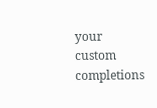your custom completions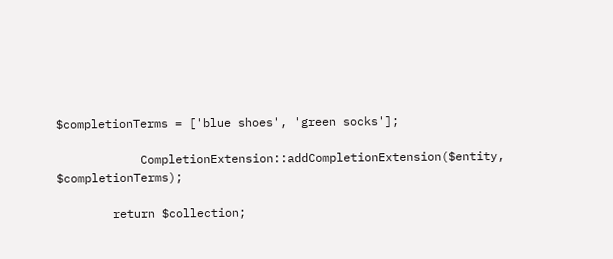$completionTerms = ['blue shoes', 'green socks'];

            CompletionExtension::addCompletionExtension($entity, $completionTerms);

        return $collection;